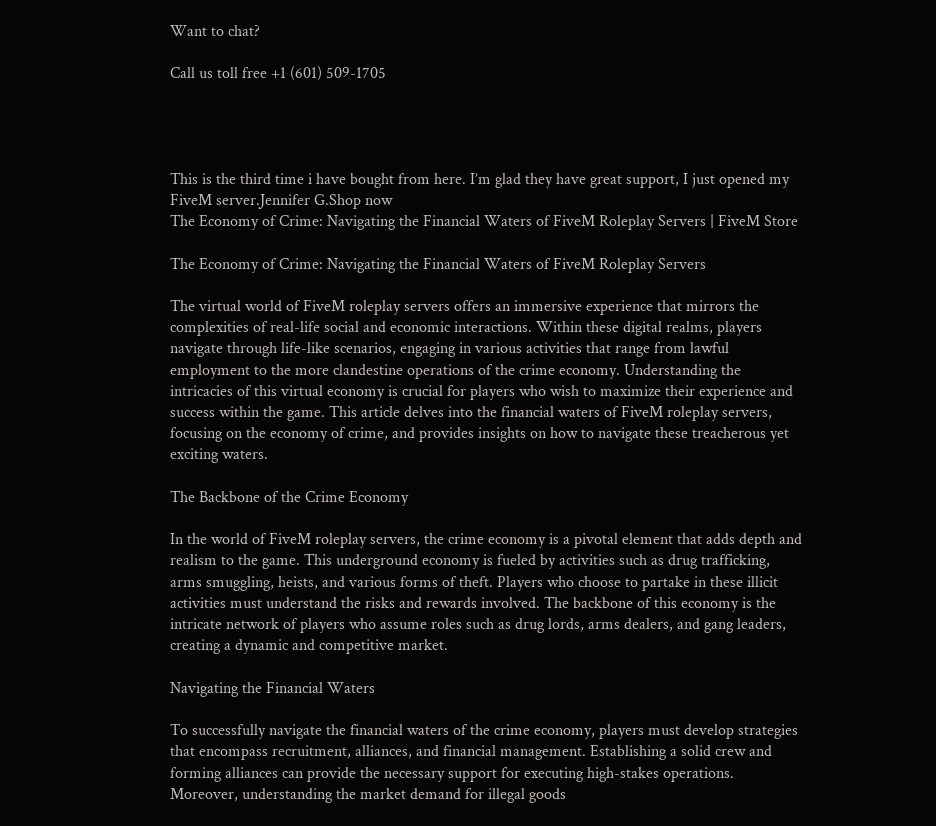Want to chat?

Call us toll free +1 (601) 509-1705




This is the third time i have bought from here. I’m glad they have great support, I just opened my FiveM server.Jennifer G.Shop now
The Economy of Crime: Navigating the Financial Waters of FiveM Roleplay Servers | FiveM Store

The Economy of Crime: Navigating the Financial Waters of FiveM Roleplay Servers

The virtual world of FiveM roleplay servers offers an immersive experience that mirrors the complexities of real-life social and economic interactions. Within these digital realms, players navigate through life-like scenarios, engaging in various activities that range from lawful employment to the more clandestine operations of the crime economy. Understanding the intricacies of this virtual economy is crucial for players who wish to maximize their experience and success within the game. This article delves into the financial waters of FiveM roleplay servers, focusing on the economy of crime, and provides insights on how to navigate these treacherous yet exciting waters.

The Backbone of the Crime Economy

In the world of FiveM roleplay servers, the crime economy is a pivotal element that adds depth and realism to the game. This underground economy is fueled by activities such as drug trafficking, arms smuggling, heists, and various forms of theft. Players who choose to partake in these illicit activities must understand the risks and rewards involved. The backbone of this economy is the intricate network of players who assume roles such as drug lords, arms dealers, and gang leaders, creating a dynamic and competitive market.

Navigating the Financial Waters

To successfully navigate the financial waters of the crime economy, players must develop strategies that encompass recruitment, alliances, and financial management. Establishing a solid crew and forming alliances can provide the necessary support for executing high-stakes operations. Moreover, understanding the market demand for illegal goods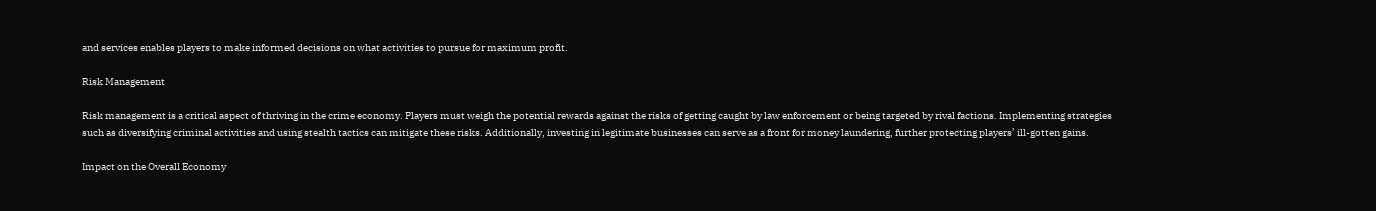and services enables players to make informed decisions on what activities to pursue for maximum profit.

Risk Management

Risk management is a critical aspect of thriving in the crime economy. Players must weigh the potential rewards against the risks of getting caught by law enforcement or being targeted by rival factions. Implementing strategies such as diversifying criminal activities and using stealth tactics can mitigate these risks. Additionally, investing in legitimate businesses can serve as a front for money laundering, further protecting players’ ill-gotten gains.

Impact on the Overall Economy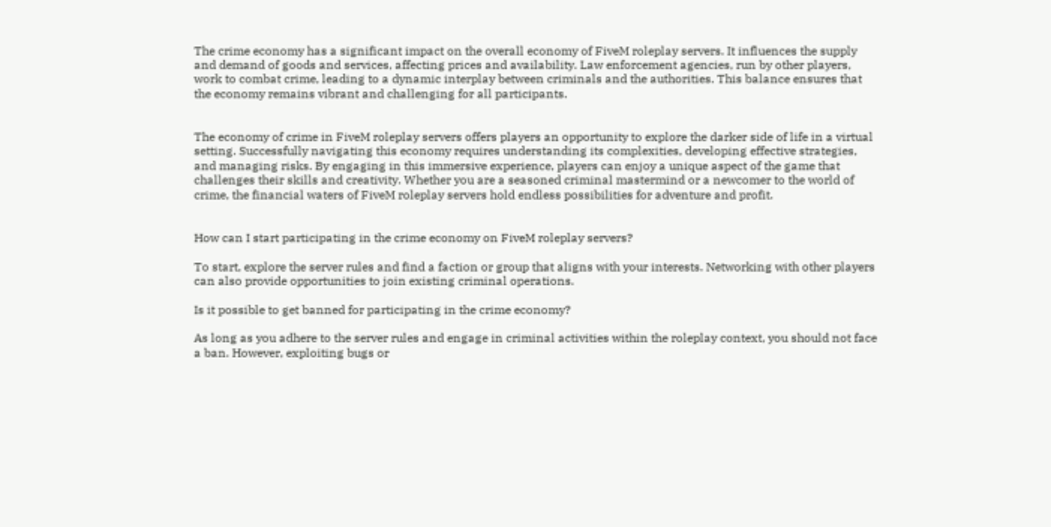The crime economy has a significant impact on the overall economy of FiveM roleplay servers. It influences the supply and demand of goods and services, affecting prices and availability. Law enforcement agencies, run by other players, work to combat crime, leading to a dynamic interplay between criminals and the authorities. This balance ensures that the economy remains vibrant and challenging for all participants.


The economy of crime in FiveM roleplay servers offers players an opportunity to explore the darker side of life in a virtual setting. Successfully navigating this economy requires understanding its complexities, developing effective strategies, and managing risks. By engaging in this immersive experience, players can enjoy a unique aspect of the game that challenges their skills and creativity. Whether you are a seasoned criminal mastermind or a newcomer to the world of crime, the financial waters of FiveM roleplay servers hold endless possibilities for adventure and profit.


How can I start participating in the crime economy on FiveM roleplay servers?

To start, explore the server rules and find a faction or group that aligns with your interests. Networking with other players can also provide opportunities to join existing criminal operations.

Is it possible to get banned for participating in the crime economy?

As long as you adhere to the server rules and engage in criminal activities within the roleplay context, you should not face a ban. However, exploiting bugs or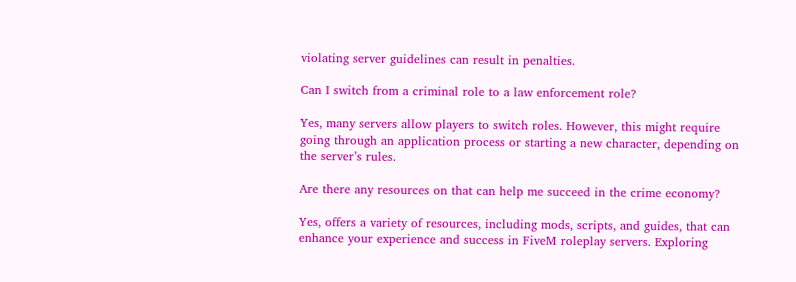violating server guidelines can result in penalties.

Can I switch from a criminal role to a law enforcement role?

Yes, many servers allow players to switch roles. However, this might require going through an application process or starting a new character, depending on the server’s rules.

Are there any resources on that can help me succeed in the crime economy?

Yes, offers a variety of resources, including mods, scripts, and guides, that can enhance your experience and success in FiveM roleplay servers. Exploring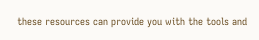these resources can provide you with the tools and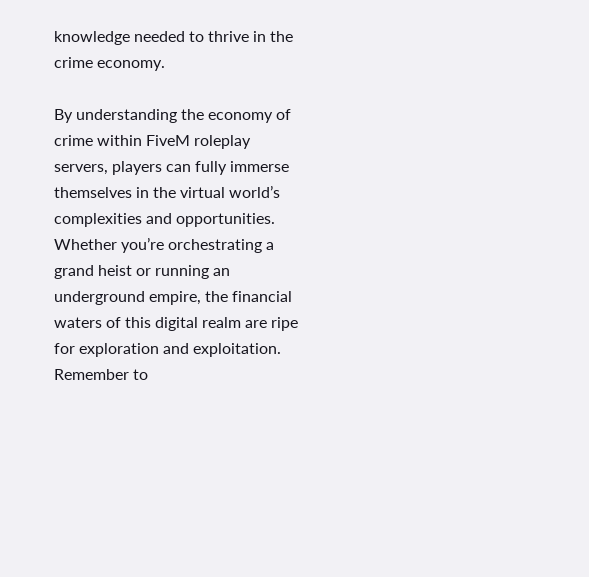knowledge needed to thrive in the crime economy.

By understanding the economy of crime within FiveM roleplay servers, players can fully immerse themselves in the virtual world’s complexities and opportunities. Whether you’re orchestrating a grand heist or running an underground empire, the financial waters of this digital realm are ripe for exploration and exploitation. Remember to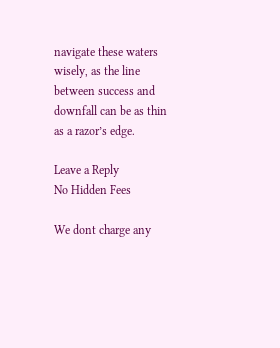navigate these waters wisely, as the line between success and downfall can be as thin as a razor’s edge.

Leave a Reply
No Hidden Fees

We dont charge any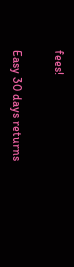fees!

Easy 30 days returns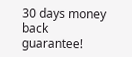30 days money back guarantee!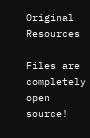Original Resources

Files are completely open source!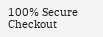100% Secure Checkout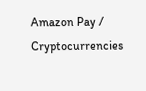Amazon Pay / Cryptocurrencies